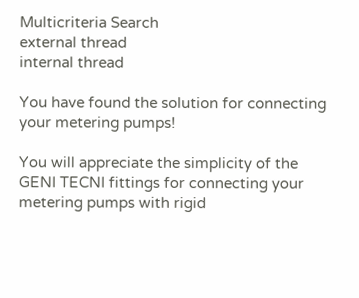Multicriteria Search
external thread
internal thread

You have found the solution for connecting your metering pumps!

You will appreciate the simplicity of the GENI TECNI fittings for connecting your metering pumps with rigid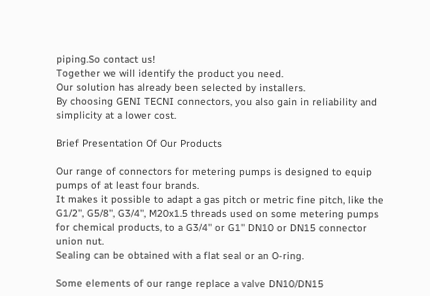piping.So contact us!
Together we will identify the product you need.
Our solution has already been selected by installers.
By choosing GENI TECNI connectors, you also gain in reliability and simplicity at a lower cost.

Brief Presentation Of Our Products

Our range of connectors for metering pumps is designed to equip pumps of at least four brands.
It makes it possible to adapt a gas pitch or metric fine pitch, like the  G1/2'', G5/8'', G3/4'', M20x1.5 threads used on some metering pumps for chemical products, to a G3/4'' or G1'' DN10 or DN15 connector union nut.
Sealing can be obtained with a flat seal or an O-ring.

Some elements of our range replace a valve DN10/DN15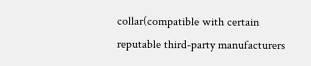collar(compatible with certain reputable third-party manufacturers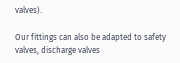valves).

Our fittings can also be adapted to safety valves, discharge valves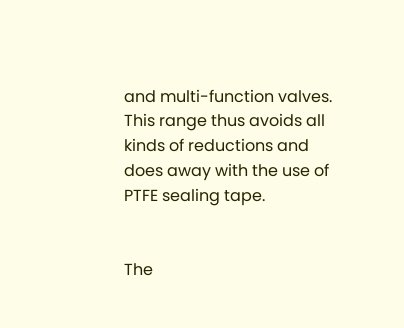and multi-function valves.
This range thus avoids all kinds of reductions and does away with the use of PTFE sealing tape.


The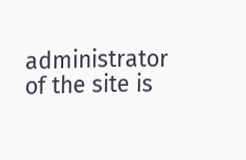administrator of the site is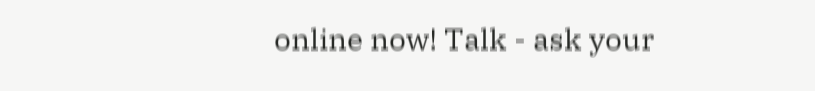online now! Talk - ask your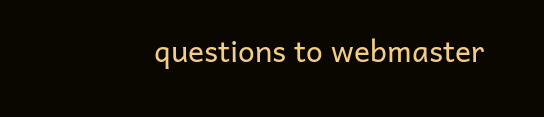questions to webmaster